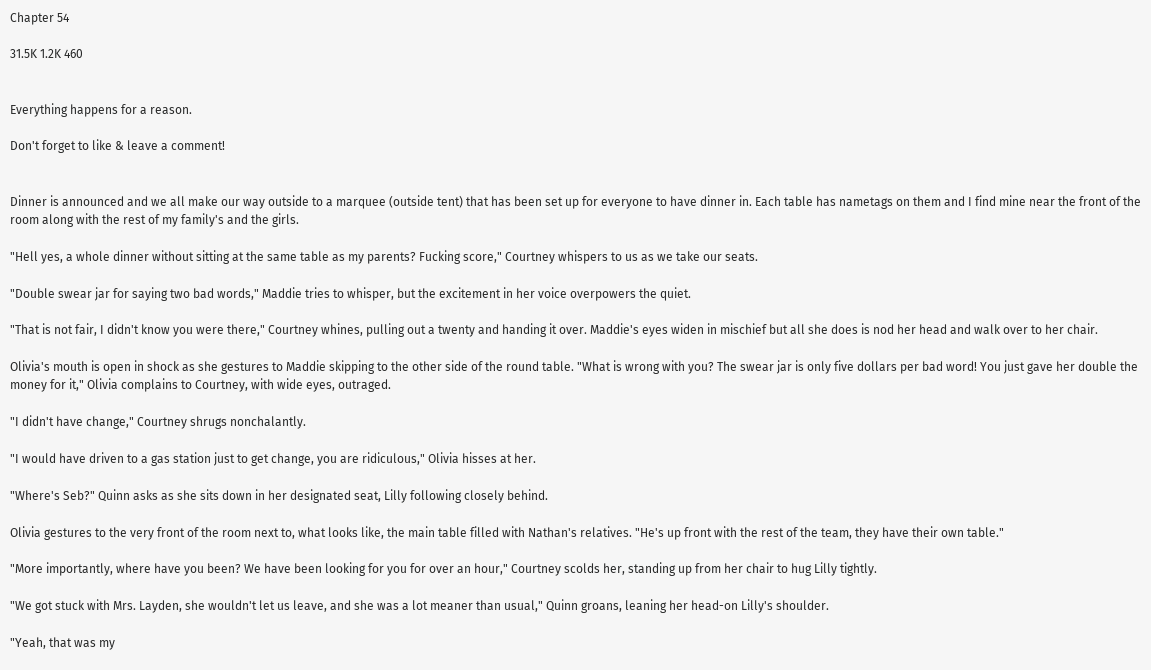Chapter 54

31.5K 1.2K 460


Everything happens for a reason.

Don't forget to like & leave a comment!


Dinner is announced and we all make our way outside to a marquee (outside tent) that has been set up for everyone to have dinner in. Each table has nametags on them and I find mine near the front of the room along with the rest of my family's and the girls.

"Hell yes, a whole dinner without sitting at the same table as my parents? Fucking score," Courtney whispers to us as we take our seats.

"Double swear jar for saying two bad words," Maddie tries to whisper, but the excitement in her voice overpowers the quiet.

"That is not fair, I didn't know you were there," Courtney whines, pulling out a twenty and handing it over. Maddie's eyes widen in mischief but all she does is nod her head and walk over to her chair.

Olivia's mouth is open in shock as she gestures to Maddie skipping to the other side of the round table. "What is wrong with you? The swear jar is only five dollars per bad word! You just gave her double the money for it," Olivia complains to Courtney, with wide eyes, outraged.

"I didn't have change," Courtney shrugs nonchalantly.

"I would have driven to a gas station just to get change, you are ridiculous," Olivia hisses at her.

"Where's Seb?" Quinn asks as she sits down in her designated seat, Lilly following closely behind.

Olivia gestures to the very front of the room next to, what looks like, the main table filled with Nathan's relatives. "He's up front with the rest of the team, they have their own table."

"More importantly, where have you been? We have been looking for you for over an hour," Courtney scolds her, standing up from her chair to hug Lilly tightly.

"We got stuck with Mrs. Layden, she wouldn't let us leave, and she was a lot meaner than usual," Quinn groans, leaning her head-on Lilly's shoulder.

"Yeah, that was my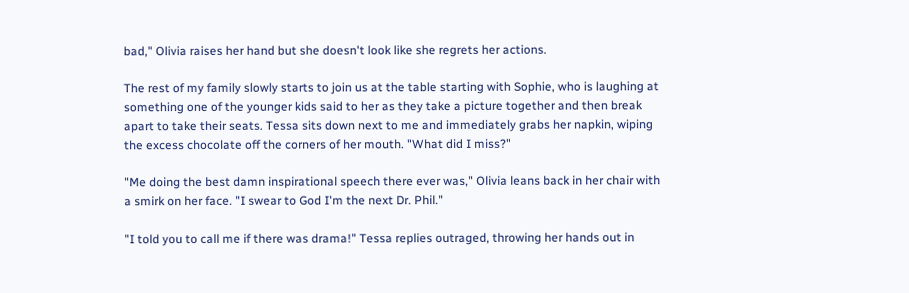bad," Olivia raises her hand but she doesn't look like she regrets her actions.

The rest of my family slowly starts to join us at the table starting with Sophie, who is laughing at something one of the younger kids said to her as they take a picture together and then break apart to take their seats. Tessa sits down next to me and immediately grabs her napkin, wiping the excess chocolate off the corners of her mouth. "What did I miss?"

"Me doing the best damn inspirational speech there ever was," Olivia leans back in her chair with a smirk on her face. "I swear to God I'm the next Dr. Phil."

"I told you to call me if there was drama!" Tessa replies outraged, throwing her hands out in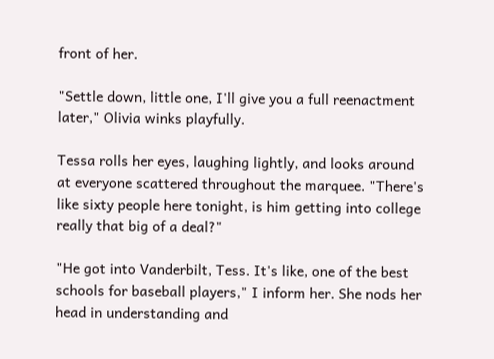front of her.

"Settle down, little one, I'll give you a full reenactment later," Olivia winks playfully.

Tessa rolls her eyes, laughing lightly, and looks around at everyone scattered throughout the marquee. "There's like sixty people here tonight, is him getting into college really that big of a deal?"

"He got into Vanderbilt, Tess. It's like, one of the best schools for baseball players," I inform her. She nods her head in understanding and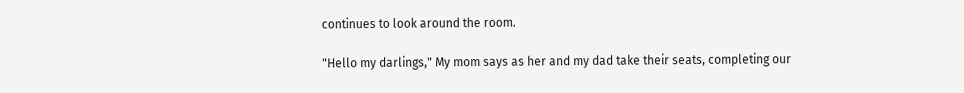continues to look around the room.

"Hello my darlings," My mom says as her and my dad take their seats, completing our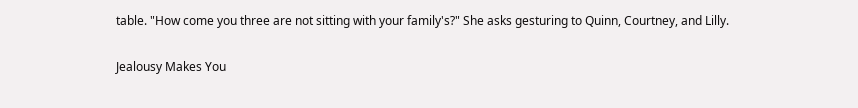table. "How come you three are not sitting with your family's?" She asks gesturing to Quinn, Courtney, and Lilly.

Jealousy Makes You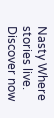Nasty Where stories live. Discover now